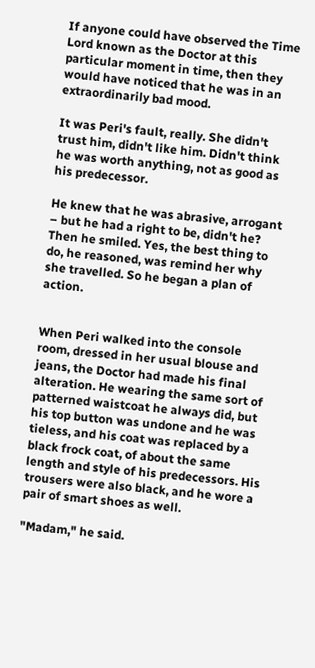If anyone could have observed the Time Lord known as the Doctor at this particular moment in time, then they would have noticed that he was in an extraordinarily bad mood.

It was Peri's fault, really. She didn't trust him, didn't like him. Didn't think he was worth anything, not as good as his predecessor.

He knew that he was abrasive, arrogant – but he had a right to be, didn't he? Then he smiled. Yes, the best thing to do, he reasoned, was remind her why she travelled. So he began a plan of action.


When Peri walked into the console room, dressed in her usual blouse and jeans, the Doctor had made his final alteration. He wearing the same sort of patterned waistcoat he always did, but his top button was undone and he was tieless, and his coat was replaced by a black frock coat, of about the same length and style of his predecessors. His trousers were also black, and he wore a pair of smart shoes as well.

"Madam," he said.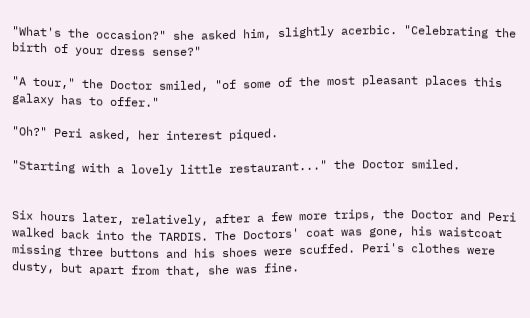"What's the occasion?" she asked him, slightly acerbic. "Celebrating the birth of your dress sense?"

"A tour," the Doctor smiled, "of some of the most pleasant places this galaxy has to offer."

"Oh?" Peri asked, her interest piqued.

"Starting with a lovely little restaurant..." the Doctor smiled.


Six hours later, relatively, after a few more trips, the Doctor and Peri walked back into the TARDIS. The Doctors' coat was gone, his waistcoat missing three buttons and his shoes were scuffed. Peri's clothes were dusty, but apart from that, she was fine.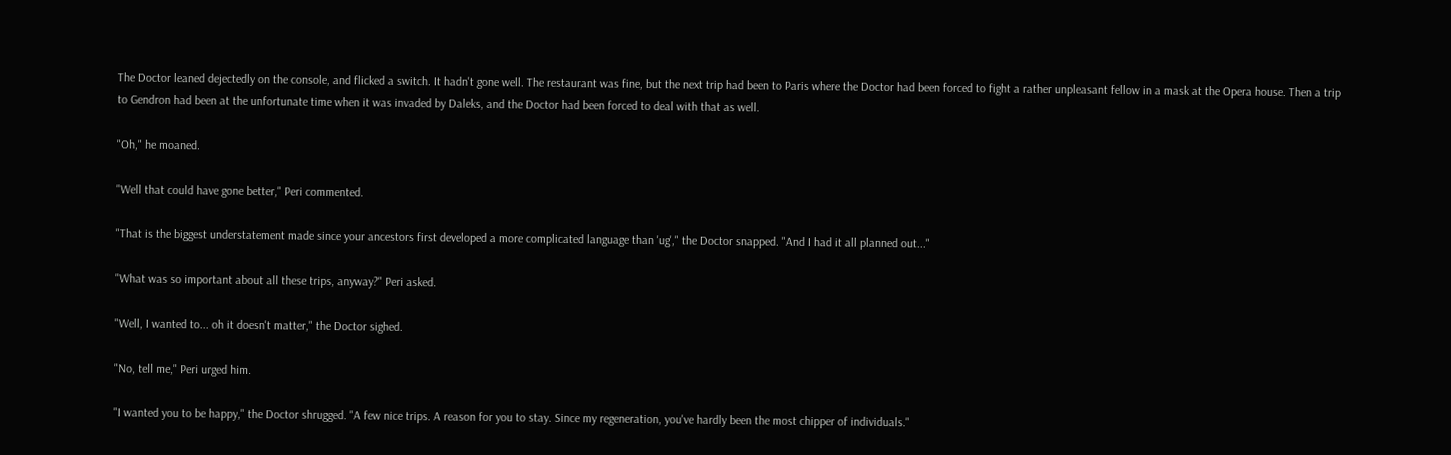The Doctor leaned dejectedly on the console, and flicked a switch. It hadn't gone well. The restaurant was fine, but the next trip had been to Paris where the Doctor had been forced to fight a rather unpleasant fellow in a mask at the Opera house. Then a trip to Gendron had been at the unfortunate time when it was invaded by Daleks, and the Doctor had been forced to deal with that as well.

"Oh," he moaned.

"Well that could have gone better," Peri commented.

"That is the biggest understatement made since your ancestors first developed a more complicated language than 'ug'," the Doctor snapped. "And I had it all planned out..."

"What was so important about all these trips, anyway?" Peri asked.

"Well, I wanted to... oh it doesn't matter," the Doctor sighed.

"No, tell me," Peri urged him.

"I wanted you to be happy," the Doctor shrugged. "A few nice trips. A reason for you to stay. Since my regeneration, you've hardly been the most chipper of individuals."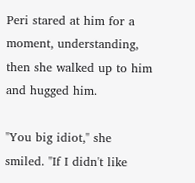Peri stared at him for a moment, understanding, then she walked up to him and hugged him.

"You big idiot," she smiled. "If I didn't like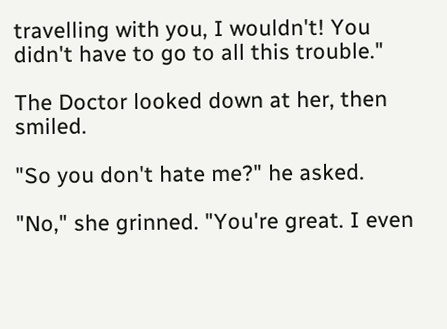travelling with you, I wouldn't! You didn't have to go to all this trouble."

The Doctor looked down at her, then smiled.

"So you don't hate me?" he asked.

"No," she grinned. "You're great. I even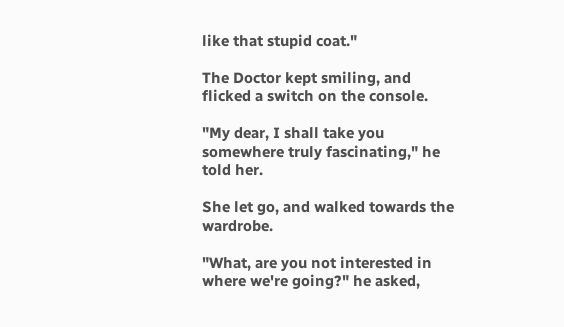like that stupid coat."

The Doctor kept smiling, and flicked a switch on the console.

"My dear, I shall take you somewhere truly fascinating," he told her.

She let go, and walked towards the wardrobe.

"What, are you not interested in where we're going?" he asked,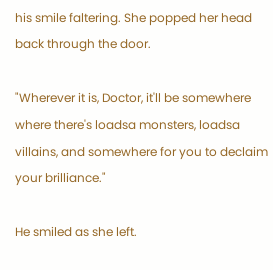his smile faltering. She popped her head back through the door.

"Wherever it is, Doctor, it'll be somewhere where there's loadsa monsters, loadsa villains, and somewhere for you to declaim your brilliance."

He smiled as she left.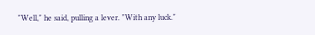"Well," he said, pulling a lever. "With any luck."